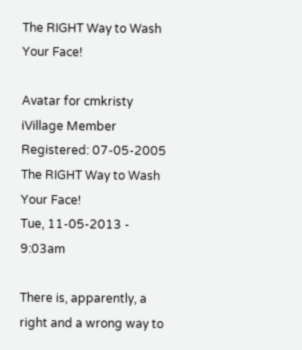The RIGHT Way to Wash Your Face!

Avatar for cmkristy
iVillage Member
Registered: 07-05-2005
The RIGHT Way to Wash Your Face!
Tue, 11-05-2013 - 9:03am

There is, apparently, a right and a wrong way to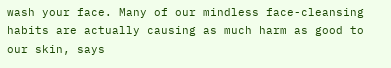wash your face. Many of our mindless face-cleansing habits are actually causing as much harm as good to our skin, says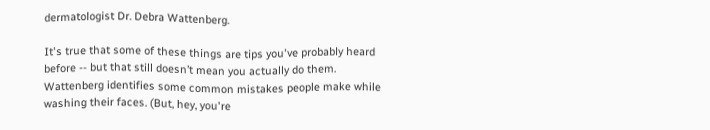dermatologist Dr. Debra Wattenberg.

It's true that some of these things are tips you've probably heard before -- but that still doesn’t mean you actually do them. Wattenberg identifies some common mistakes people make while washing their faces. (But, hey, you're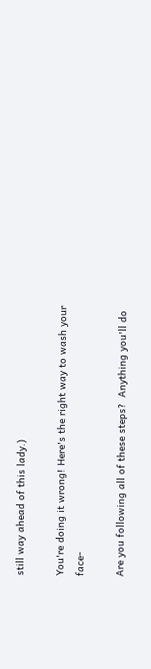still way ahead of this lady.)

You're doing it wrong! Here's the right way to wash your face-

Are you following all of these steps?  Anything you'll do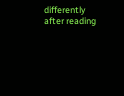differently after reading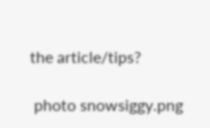the article/tips?

 photo snowsiggy.png